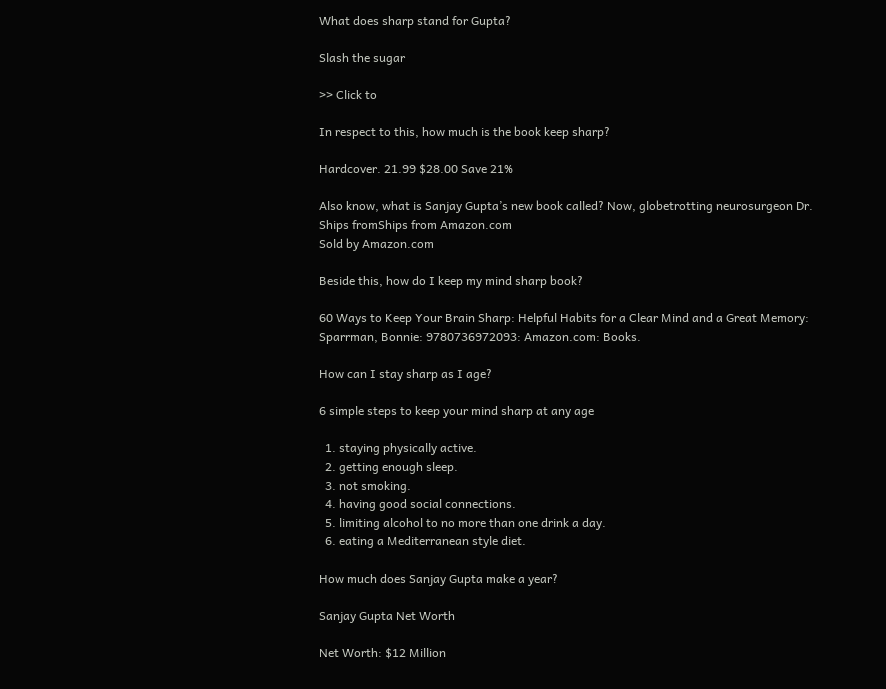What does sharp stand for Gupta?

Slash the sugar

>> Click to

In respect to this, how much is the book keep sharp?

Hardcover. 21.99 $28.00 Save 21%

Also know, what is Sanjay Gupta’s new book called? Now, globetrotting neurosurgeon Dr.
Ships fromShips from Amazon.com
Sold by Amazon.com

Beside this, how do I keep my mind sharp book?

60 Ways to Keep Your Brain Sharp: Helpful Habits for a Clear Mind and a Great Memory: Sparrman, Bonnie: 9780736972093: Amazon.com: Books.

How can I stay sharp as I age?

6 simple steps to keep your mind sharp at any age

  1. staying physically active.
  2. getting enough sleep.
  3. not smoking.
  4. having good social connections.
  5. limiting alcohol to no more than one drink a day.
  6. eating a Mediterranean style diet.

How much does Sanjay Gupta make a year?

Sanjay Gupta Net Worth

Net Worth: $12 Million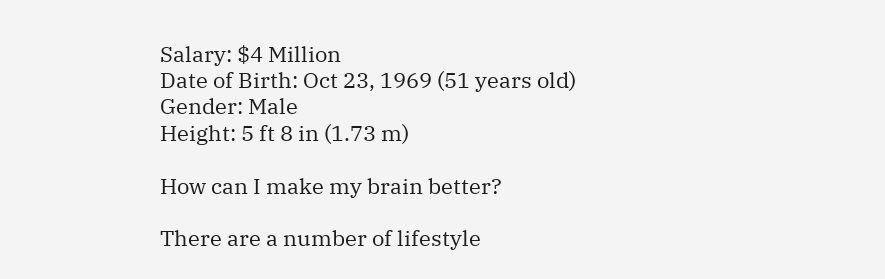Salary: $4 Million
Date of Birth: Oct 23, 1969 (51 years old)
Gender: Male
Height: 5 ft 8 in (1.73 m)

How can I make my brain better?

There are a number of lifestyle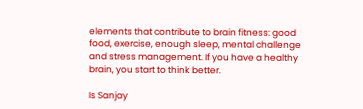elements that contribute to brain fitness: good food, exercise, enough sleep, mental challenge and stress management. If you have a healthy brain, you start to think better.

Is Sanjay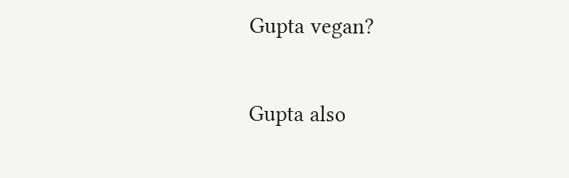Gupta vegan?

Gupta also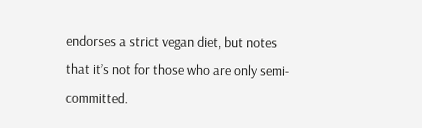endorses a strict vegan diet, but notes that it’s not for those who are only semi-committed.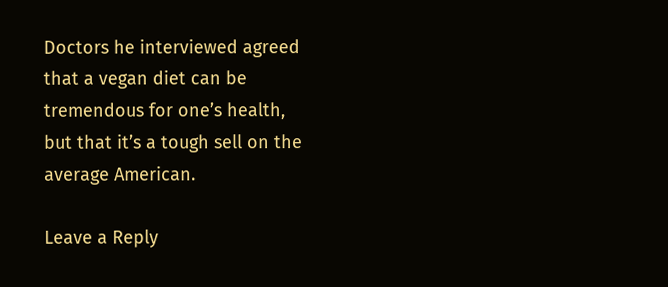Doctors he interviewed agreed that a vegan diet can be tremendous for one’s health, but that it’s a tough sell on the average American.

Leave a Reply